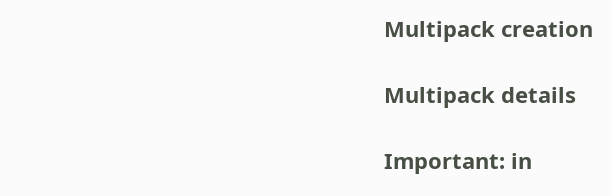Multipack creation

Multipack details

Important: in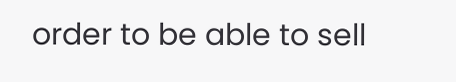order to be able to sell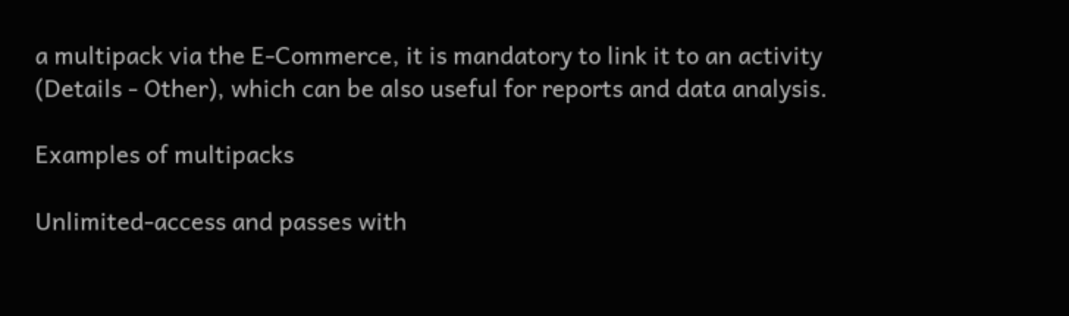a multipack via the E-Commerce, it is mandatory to link it to an activity (Details - Other), which can be also useful for reports and data analysis.

Examples of multipacks

Unlimited-access and passes with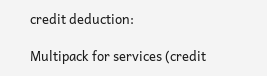credit deduction:

Multipack for services (credit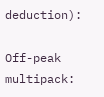deduction):

Off-peak multipack: